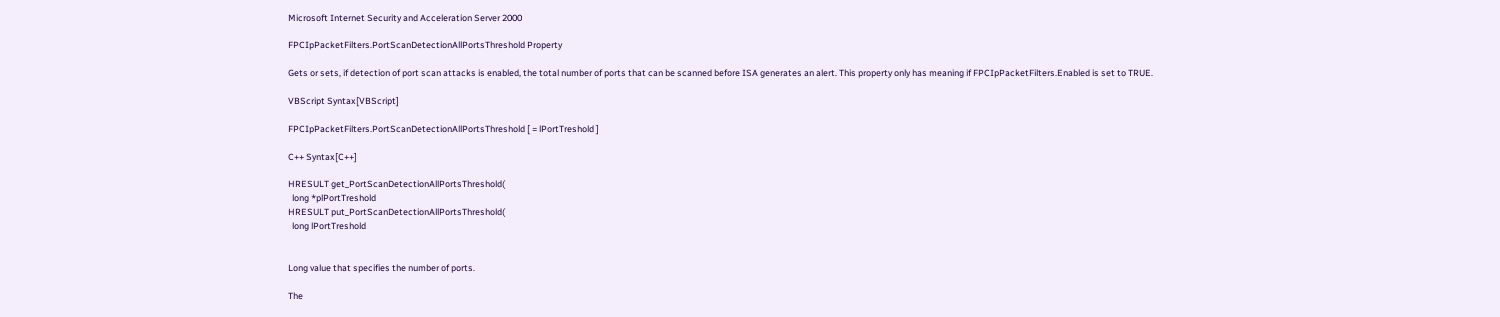Microsoft Internet Security and Acceleration Server 2000

FPCIpPacketFilters.PortScanDetectionAllPortsThreshold Property

Gets or sets, if detection of port scan attacks is enabled, the total number of ports that can be scanned before ISA generates an alert. This property only has meaning if FPCIpPacketFilters.Enabled is set to TRUE.

VBScript Syntax[VBScript]

FPCIpPacketFilters.PortScanDetectionAllPortsThreshold [ = lPortTreshold ]

C++ Syntax[C++]

HRESULT get_PortScanDetectionAllPortsThreshold(
  long *plPortTreshold
HRESULT put_PortScanDetectionAllPortsThreshold(
  long lPortTreshold


Long value that specifies the number of ports.

The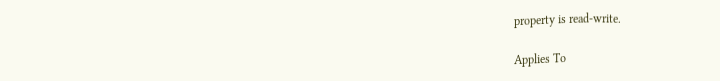property is read-write.

Applies To